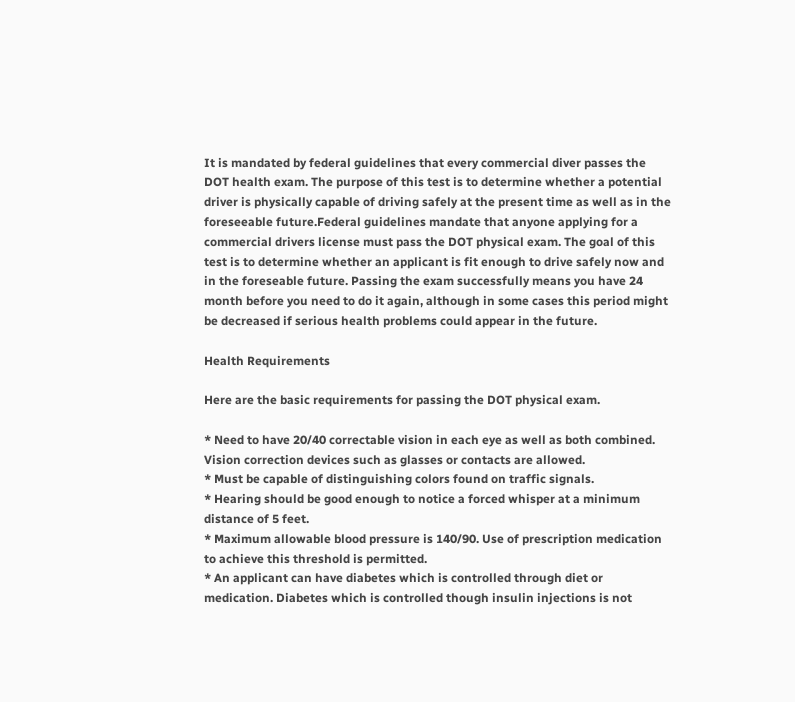It is mandated by federal guidelines that every commercial diver passes the DOT health exam. The purpose of this test is to determine whether a potential driver is physically capable of driving safely at the present time as well as in the foreseeable future.Federal guidelines mandate that anyone applying for a commercial drivers license must pass the DOT physical exam. The goal of this test is to determine whether an applicant is fit enough to drive safely now and in the foreseable future. Passing the exam successfully means you have 24 month before you need to do it again, although in some cases this period might be decreased if serious health problems could appear in the future.

Health Requirements

Here are the basic requirements for passing the DOT physical exam.

* Need to have 20/40 correctable vision in each eye as well as both combined. Vision correction devices such as glasses or contacts are allowed.
* Must be capable of distinguishing colors found on traffic signals.
* Hearing should be good enough to notice a forced whisper at a minimum distance of 5 feet.
* Maximum allowable blood pressure is 140/90. Use of prescription medication to achieve this threshold is permitted.
* An applicant can have diabetes which is controlled through diet or medication. Diabetes which is controlled though insulin injections is not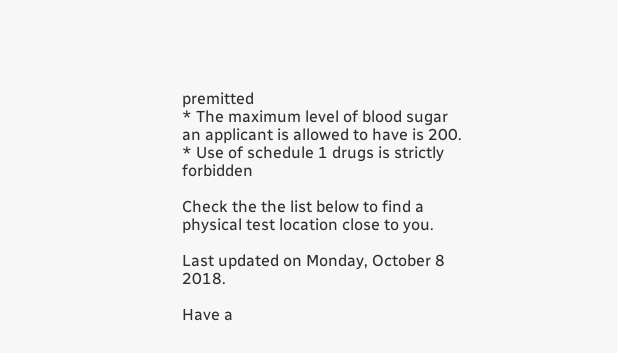premitted
* The maximum level of blood sugar an applicant is allowed to have is 200.
* Use of schedule 1 drugs is strictly forbidden

Check the the list below to find a physical test location close to you.

Last updated on Monday, October 8 2018.

Have a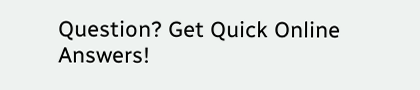Question? Get Quick Online Answers!